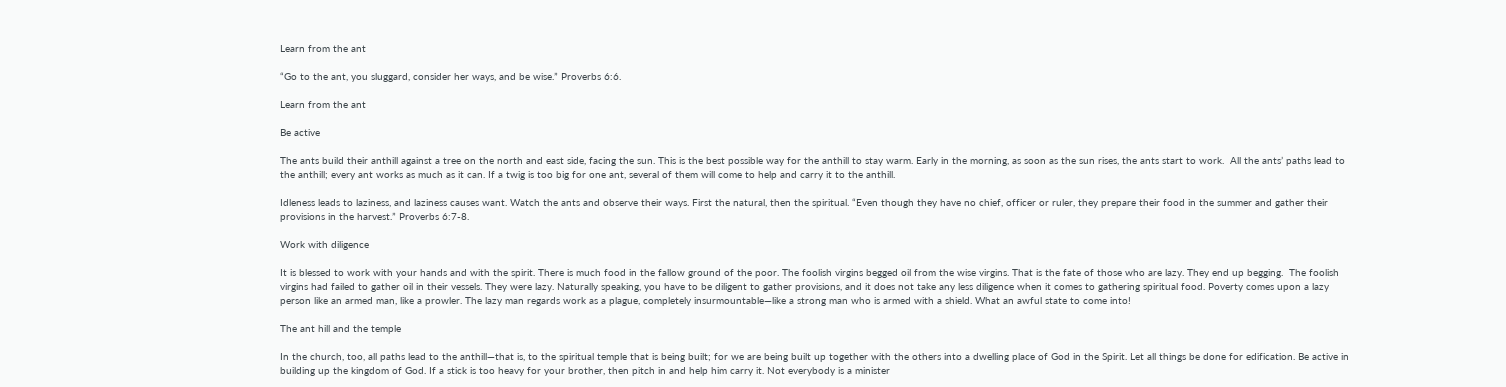Learn from the ant

“Go to the ant, you sluggard, consider her ways, and be wise.” Proverbs 6:6.

Learn from the ant

Be active

The ants build their anthill against a tree on the north and east side, facing the sun. This is the best possible way for the anthill to stay warm. Early in the morning, as soon as the sun rises, the ants start to work.  All the ants’ paths lead to the anthill; every ant works as much as it can. If a twig is too big for one ant, several of them will come to help and carry it to the anthill.

Idleness leads to laziness, and laziness causes want. Watch the ants and observe their ways. First the natural, then the spiritual. “Even though they have no chief, officer or ruler, they prepare their food in the summer and gather their provisions in the harvest.” Proverbs 6:7-8.

Work with diligence

It is blessed to work with your hands and with the spirit. There is much food in the fallow ground of the poor. The foolish virgins begged oil from the wise virgins. That is the fate of those who are lazy. They end up begging.  The foolish virgins had failed to gather oil in their vessels. They were lazy. Naturally speaking, you have to be diligent to gather provisions, and it does not take any less diligence when it comes to gathering spiritual food. Poverty comes upon a lazy person like an armed man, like a prowler. The lazy man regards work as a plague, completely insurmountable—like a strong man who is armed with a shield. What an awful state to come into!

The ant hill and the temple

In the church, too, all paths lead to the anthill—that is, to the spiritual temple that is being built; for we are being built up together with the others into a dwelling place of God in the Spirit. Let all things be done for edification. Be active in building up the kingdom of God. If a stick is too heavy for your brother, then pitch in and help him carry it. Not everybody is a minister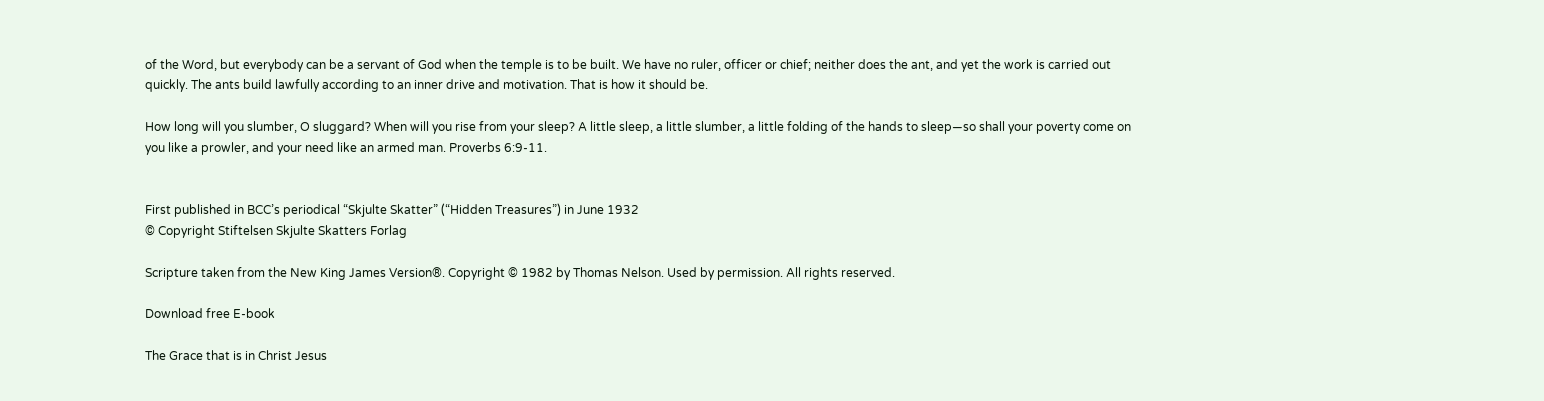of the Word, but everybody can be a servant of God when the temple is to be built. We have no ruler, officer or chief; neither does the ant, and yet the work is carried out quickly. The ants build lawfully according to an inner drive and motivation. That is how it should be.

How long will you slumber, O sluggard? When will you rise from your sleep? A little sleep, a little slumber, a little folding of the hands to sleep—so shall your poverty come on you like a prowler, and your need like an armed man. Proverbs 6:9-11.


First published in BCC’s periodical “Skjulte Skatter” (“Hidden Treasures”) in June 1932
© Copyright Stiftelsen Skjulte Skatters Forlag

Scripture taken from the New King James Version®. Copyright © 1982 by Thomas Nelson. Used by permission. All rights reserved.

Download free E-book

The Grace that is in Christ Jesus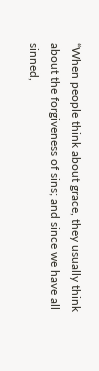“When people think about grace, they usually think about the forgiveness of sins; and since we have all sinned,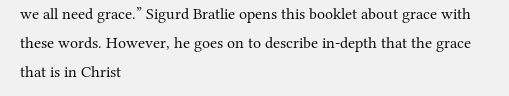we all need grace.” Sigurd Bratlie opens this booklet about grace with these words. However, he goes on to describe in-depth that the grace that is in Christ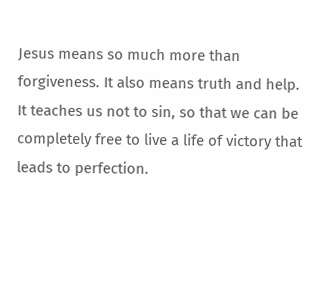Jesus means so much more than forgiveness. It also means truth and help. It teaches us not to sin, so that we can be completely free to live a life of victory that leads to perfection.